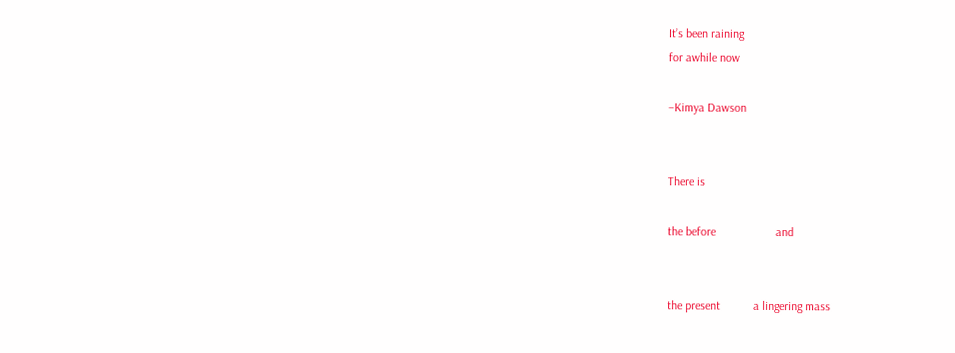It’s been raining
for awhile now

–Kimya Dawson


There is

the before                    and


the present           a lingering mass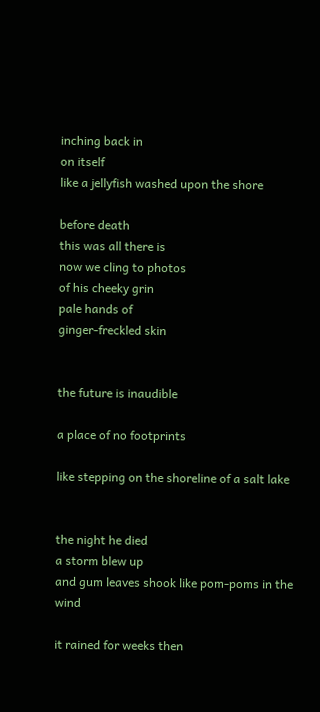inching back in
on itself
like a jellyfish washed upon the shore

before death
this was all there is
now we cling to photos
of his cheeky grin
pale hands of
ginger-freckled skin


the future is inaudible

a place of no footprints

like stepping on the shoreline of a salt lake


the night he died
a storm blew up
and gum leaves shook like pom-poms in the wind

it rained for weeks then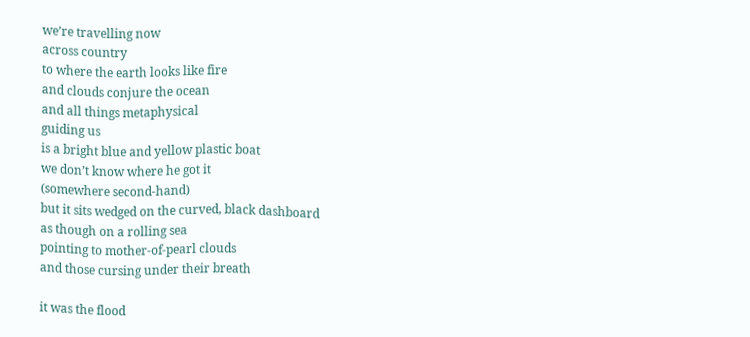we’re travelling now
across country
to where the earth looks like fire
and clouds conjure the ocean
and all things metaphysical
guiding us
is a bright blue and yellow plastic boat
we don’t know where he got it
(somewhere second-hand)
but it sits wedged on the curved, black dashboard
as though on a rolling sea
pointing to mother-of-pearl clouds
and those cursing under their breath

it was the flood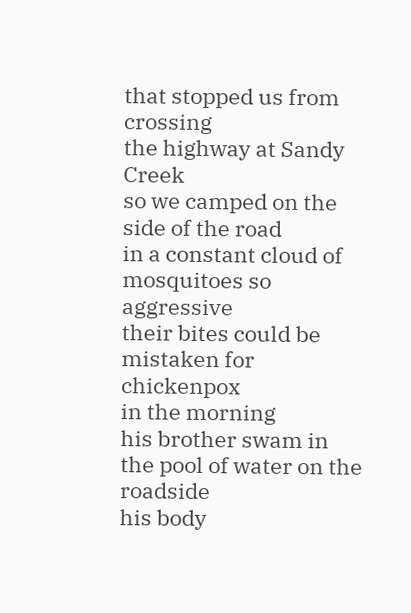that stopped us from crossing
the highway at Sandy Creek
so we camped on the side of the road
in a constant cloud of mosquitoes so aggressive
their bites could be mistaken for chickenpox
in the morning
his brother swam in the pool of water on the roadside
his body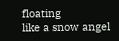floating
like a snow angel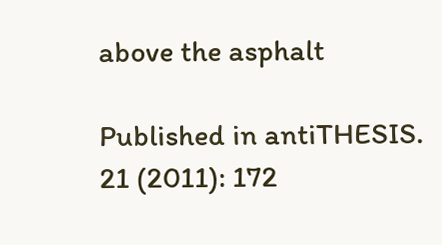above the asphalt

Published in antiTHESIS. 21 (2011): 172